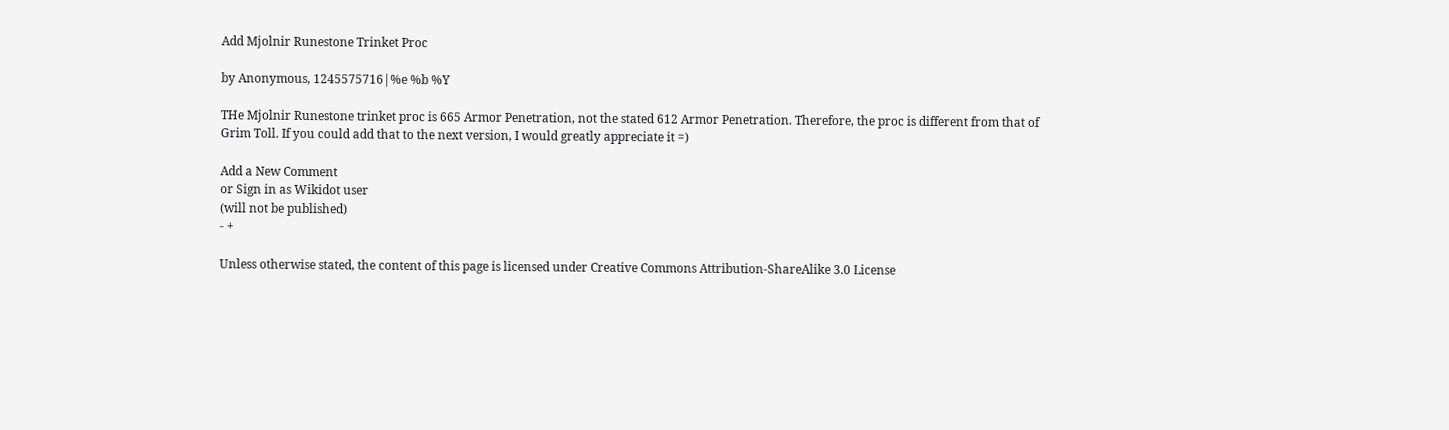Add Mjolnir Runestone Trinket Proc

by Anonymous, 1245575716|%e %b %Y

THe Mjolnir Runestone trinket proc is 665 Armor Penetration, not the stated 612 Armor Penetration. Therefore, the proc is different from that of Grim Toll. If you could add that to the next version, I would greatly appreciate it =)

Add a New Comment
or Sign in as Wikidot user
(will not be published)
- +

Unless otherwise stated, the content of this page is licensed under Creative Commons Attribution-ShareAlike 3.0 License